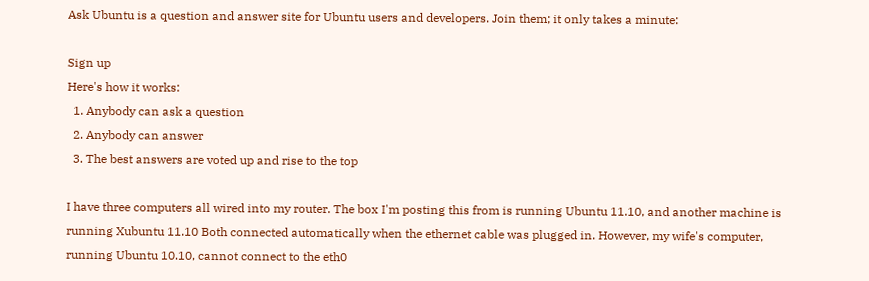Ask Ubuntu is a question and answer site for Ubuntu users and developers. Join them; it only takes a minute:

Sign up
Here's how it works:
  1. Anybody can ask a question
  2. Anybody can answer
  3. The best answers are voted up and rise to the top

I have three computers all wired into my router. The box I'm posting this from is running Ubuntu 11.10, and another machine is running Xubuntu 11.10 Both connected automatically when the ethernet cable was plugged in. However, my wife's computer, running Ubuntu 10.10, cannot connect to the eth0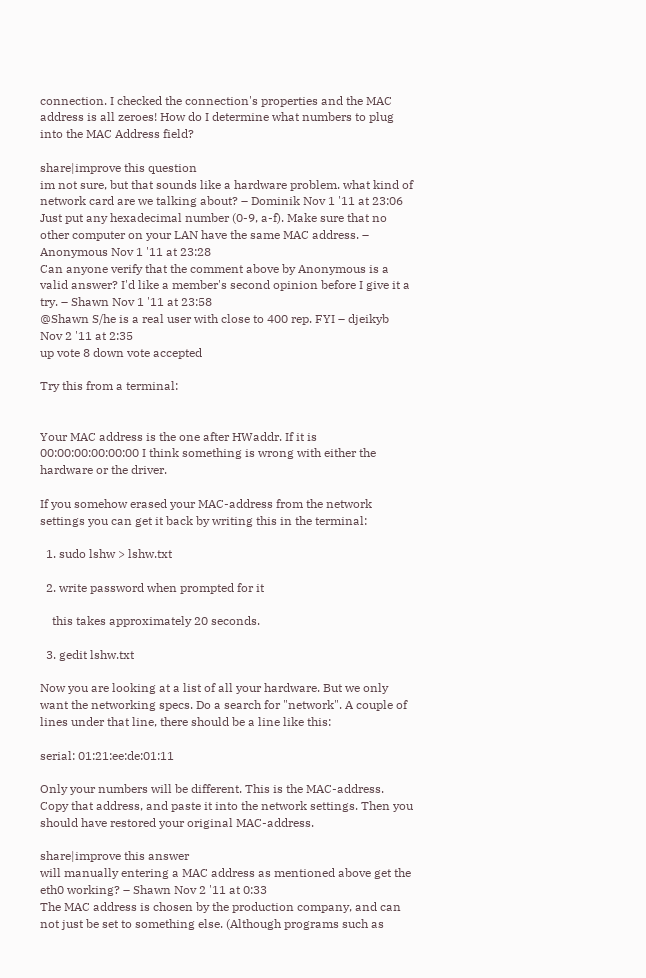connection. I checked the connection's properties and the MAC address is all zeroes! How do I determine what numbers to plug into the MAC Address field?

share|improve this question
im not sure, but that sounds like a hardware problem. what kind of network card are we talking about? – Dominik Nov 1 '11 at 23:06
Just put any hexadecimal number (0-9, a-f). Make sure that no other computer on your LAN have the same MAC address. – Anonymous Nov 1 '11 at 23:28
Can anyone verify that the comment above by Anonymous is a valid answer? I'd like a member's second opinion before I give it a try. – Shawn Nov 1 '11 at 23:58
@Shawn S/he is a real user with close to 400 rep. FYI – djeikyb Nov 2 '11 at 2:35
up vote 8 down vote accepted

Try this from a terminal:


Your MAC address is the one after HWaddr. If it is 00:00:00:00:00:00 I think something is wrong with either the hardware or the driver.

If you somehow erased your MAC-address from the network settings you can get it back by writing this in the terminal:

  1. sudo lshw > lshw.txt

  2. write password when prompted for it

    this takes approximately 20 seconds.

  3. gedit lshw.txt

Now you are looking at a list of all your hardware. But we only want the networking specs. Do a search for "network". A couple of lines under that line, there should be a line like this:

serial: 01:21:ee:de:01:11

Only your numbers will be different. This is the MAC-address. Copy that address, and paste it into the network settings. Then you should have restored your original MAC-address.

share|improve this answer
will manually entering a MAC address as mentioned above get the eth0 working? – Shawn Nov 2 '11 at 0:33
The MAC address is chosen by the production company, and can not just be set to something else. (Although programs such as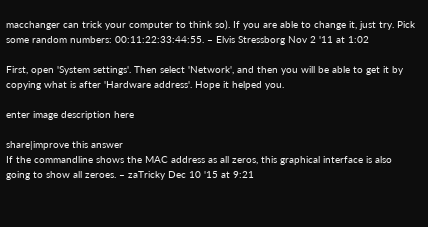macchanger can trick your computer to think so). If you are able to change it, just try. Pick some random numbers: 00:11:22:33:44:55. – Elvis Stressborg Nov 2 '11 at 1:02

First, open 'System settings'. Then select 'Network', and then you will be able to get it by copying what is after 'Hardware address'. Hope it helped you.

enter image description here

share|improve this answer
If the commandline shows the MAC address as all zeros, this graphical interface is also going to show all zeroes. – zaTricky Dec 10 '15 at 9:21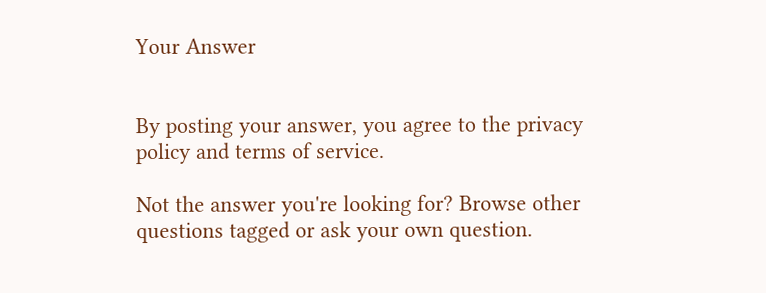Your Answer


By posting your answer, you agree to the privacy policy and terms of service.

Not the answer you're looking for? Browse other questions tagged or ask your own question.